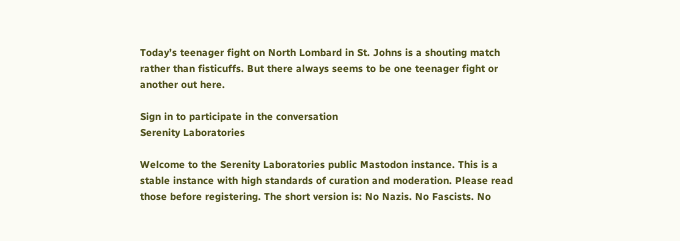Today’s teenager fight on North Lombard in St. Johns is a shouting match rather than fisticuffs. But there always seems to be one teenager fight or another out here.

Sign in to participate in the conversation
Serenity Laboratories

Welcome to the Serenity Laboratories public Mastodon instance. This is a stable instance with high standards of curation and moderation. Please read those before registering. The short version is: No Nazis. No Fascists. No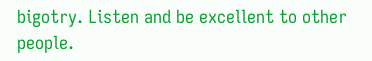bigotry. Listen and be excellent to other people.